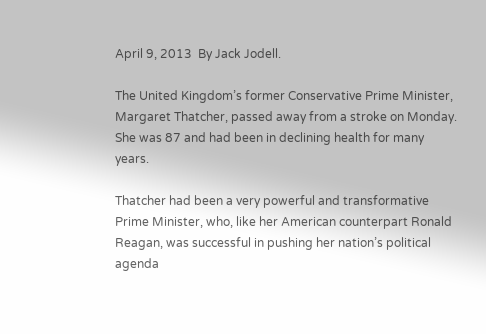April 9, 2013  By Jack Jodell.

The United Kingdom’s former Conservative Prime Minister, Margaret Thatcher, passed away from a stroke on Monday. She was 87 and had been in declining health for many years.

Thatcher had been a very powerful and transformative Prime Minister, who, like her American counterpart Ronald Reagan, was successful in pushing her nation’s political agenda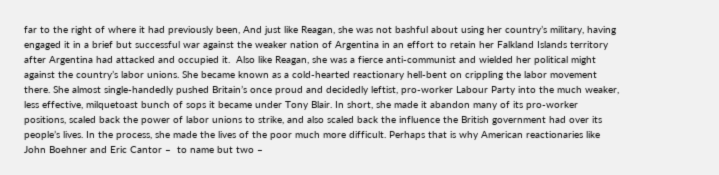far to the right of where it had previously been, And just like Reagan, she was not bashful about using her country’s military, having engaged it in a brief but successful war against the weaker nation of Argentina in an effort to retain her Falkland Islands territory after Argentina had attacked and occupied it.  Also like Reagan, she was a fierce anti-communist and wielded her political might against the country’s labor unions. She became known as a cold-hearted reactionary hell-bent on crippling the labor movement there. She almost single-handedly pushed Britain’s once proud and decidedly leftist, pro-worker Labour Party into the much weaker, less effective, milquetoast bunch of sops it became under Tony Blair. In short, she made it abandon many of its pro-worker positions, scaled back the power of labor unions to strike, and also scaled back the influence the British government had over its people’s lives. In the process, she made the lives of the poor much more difficult. Perhaps that is why American reactionaries like John Boehner and Eric Cantor –  to name but two –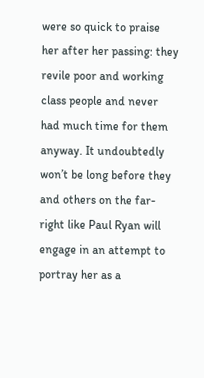were so quick to praise her after her passing: they revile poor and working class people and never had much time for them anyway. It undoubtedly won’t be long before they and others on the far-right like Paul Ryan will engage in an attempt to portray her as a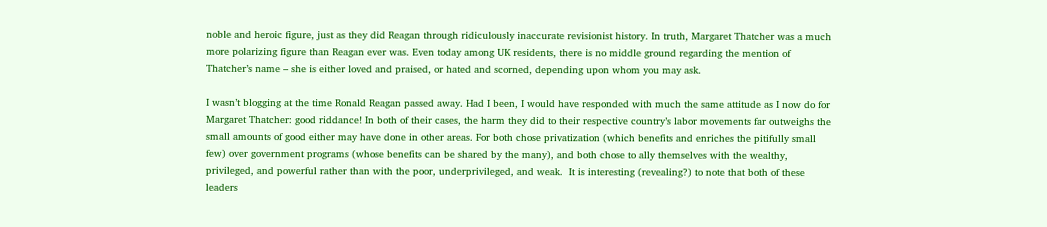noble and heroic figure, just as they did Reagan through ridiculously inaccurate revisionist history. In truth, Margaret Thatcher was a much more polarizing figure than Reagan ever was. Even today among UK residents, there is no middle ground regarding the mention of Thatcher’s name – she is either loved and praised, or hated and scorned, depending upon whom you may ask.

I wasn’t blogging at the time Ronald Reagan passed away. Had I been, I would have responded with much the same attitude as I now do for Margaret Thatcher: good riddance! In both of their cases, the harm they did to their respective country’s labor movements far outweighs the small amounts of good either may have done in other areas. For both chose privatization (which benefits and enriches the pitifully small few) over government programs (whose benefits can be shared by the many), and both chose to ally themselves with the wealthy, privileged, and powerful rather than with the poor, underprivileged, and weak.  It is interesting (revealing?) to note that both of these leaders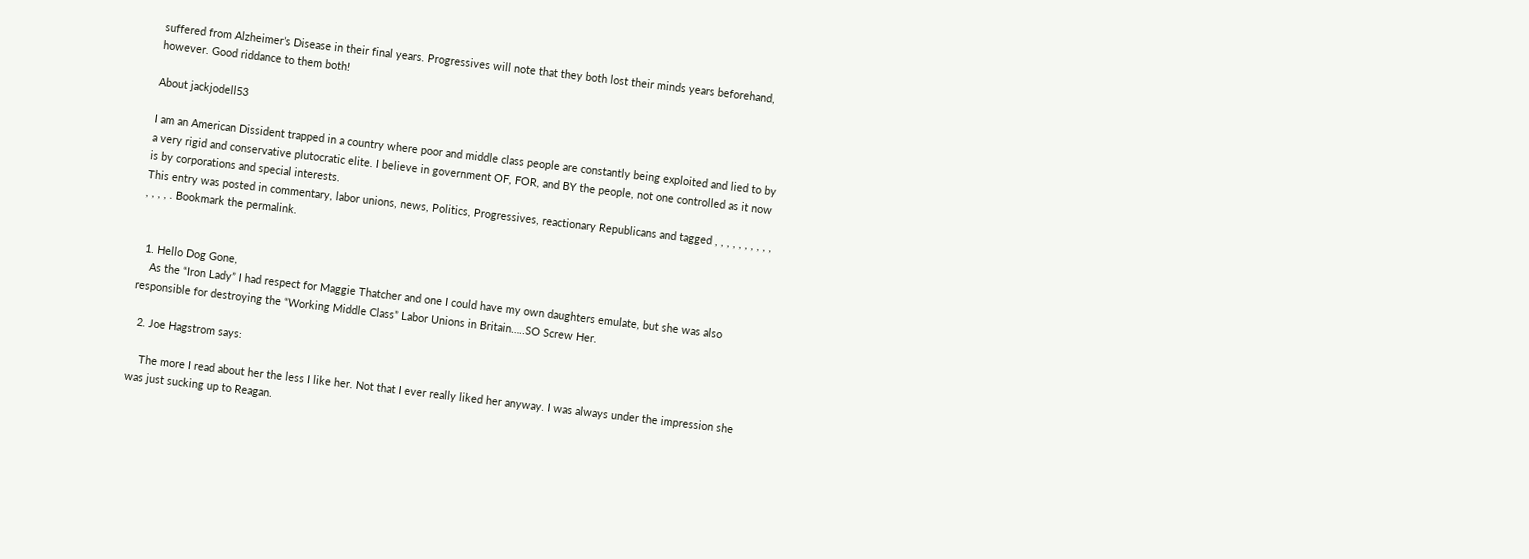suffered from Alzheimer’s Disease in their final years. Progressives will note that they both lost their minds years beforehand, however. Good riddance to them both!

About jackjodell53

I am an American Dissident trapped in a country where poor and middle class people are constantly being exploited and lied to by a very rigid and conservative plutocratic elite. I believe in government OF, FOR, and BY the people, not one controlled as it now is by corporations and special interests.
This entry was posted in commentary, labor unions, news, Politics, Progressives, reactionary Republicans and tagged , , , , , , , , , , , , , , . Bookmark the permalink.


  1. Hello Dog Gone,
    As the “Iron Lady” I had respect for Maggie Thatcher and one I could have my own daughters emulate, but she was also responsible for destroying the “Working Middle Class” Labor Unions in Britain…..SO Screw Her.

  2. Joe Hagstrom says:

    The more I read about her the less I like her. Not that I ever really liked her anyway. I was always under the impression she was just sucking up to Reagan.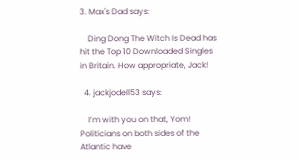3. Max's Dad says:

    Ding Dong The Witch Is Dead has hit the Top 10 Downloaded Singles in Britain. How appropriate, Jack!

  4. jackjodell53 says:

    I’m with you on that, Yom! Politicians on both sides of the Atlantic have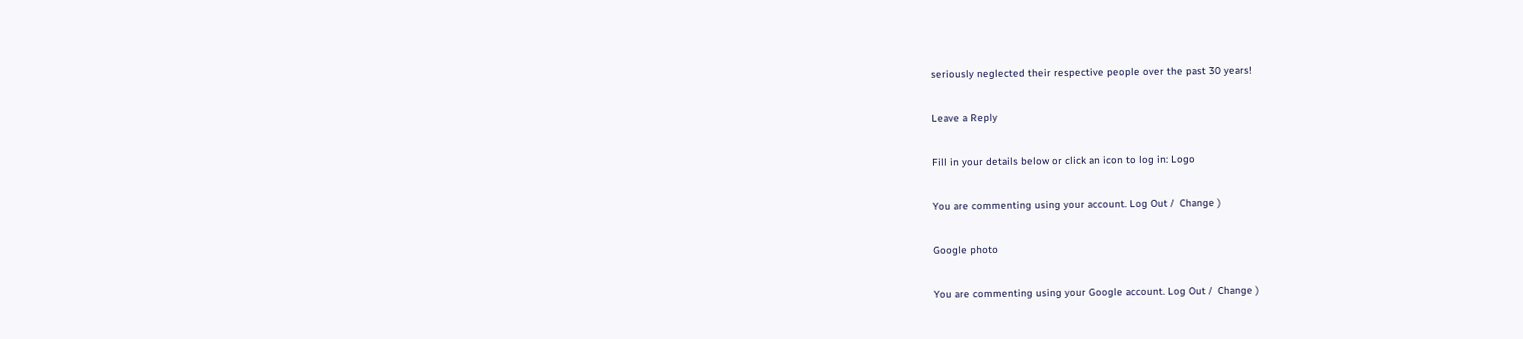seriously neglected their respective people over the past 30 years!

Leave a Reply

Fill in your details below or click an icon to log in: Logo

You are commenting using your account. Log Out /  Change )

Google photo

You are commenting using your Google account. Log Out /  Change )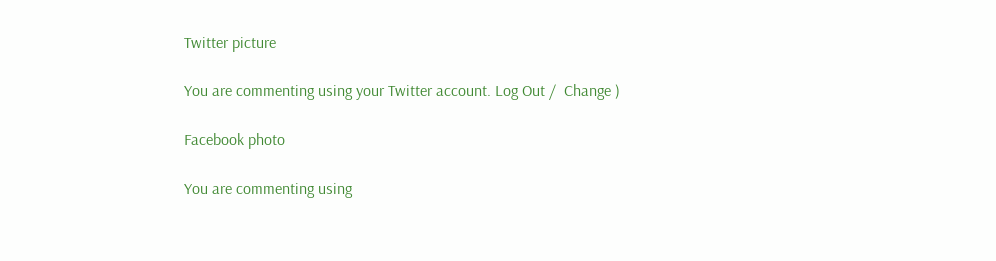Twitter picture

You are commenting using your Twitter account. Log Out /  Change )

Facebook photo

You are commenting using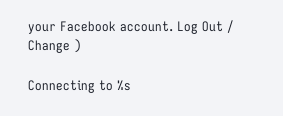your Facebook account. Log Out /  Change )

Connecting to %s